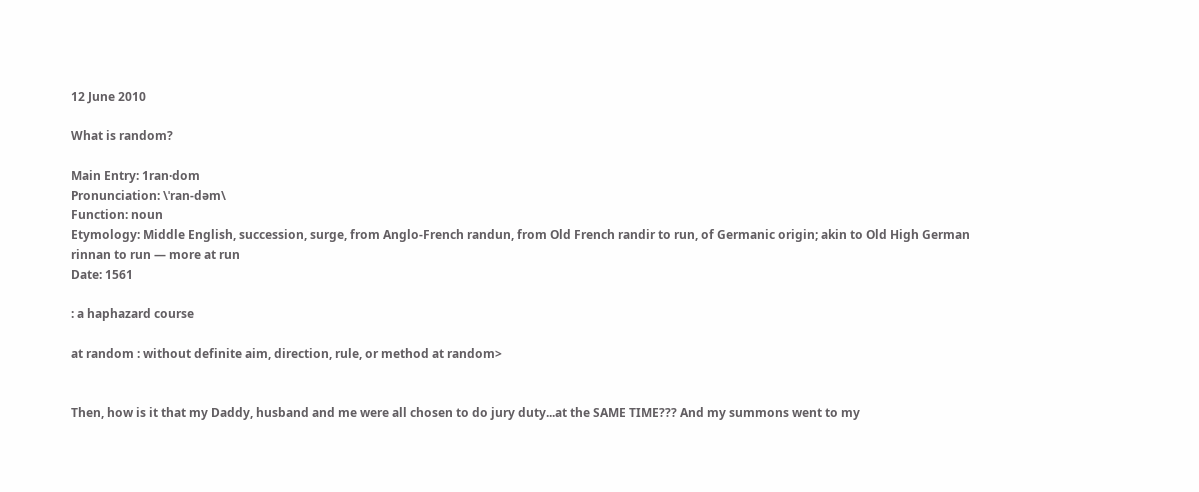12 June 2010

What is random?

Main Entry: 1ran·dom
Pronunciation: \ˈran-dəm\
Function: noun
Etymology: Middle English, succession, surge, from Anglo-French randun, from Old French randir to run, of Germanic origin; akin to Old High German rinnan to run — more at run
Date: 1561

: a haphazard course

at random : without definite aim, direction, rule, or method at random>


Then, how is it that my Daddy, husband and me were all chosen to do jury duty...at the SAME TIME??? And my summons went to my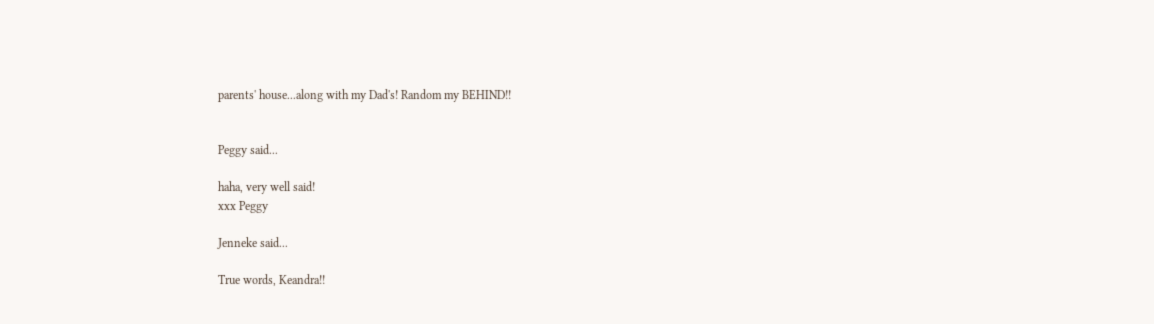parents' house...along with my Dad's! Random my BEHIND!!


Peggy said...

haha, very well said!
xxx Peggy

Jenneke said...

True words, Keandra!!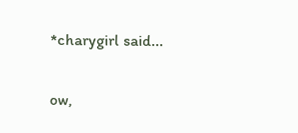*charygirl said...

ow,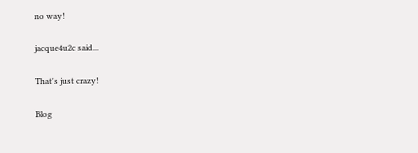no way!

jacque4u2c said...

That's just crazy!

Blog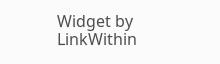Widget by LinkWithin